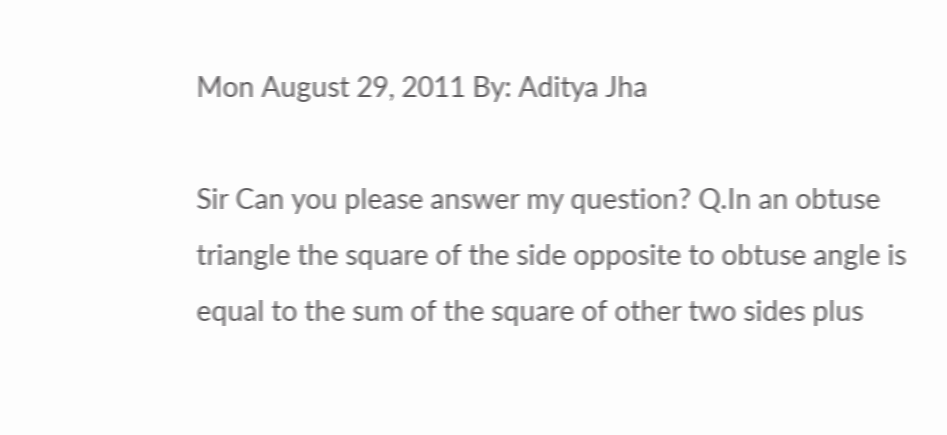Mon August 29, 2011 By: Aditya Jha

Sir Can you please answer my question? Q.In an obtuse triangle the square of the side opposite to obtuse angle is equal to the sum of the square of other two sides plus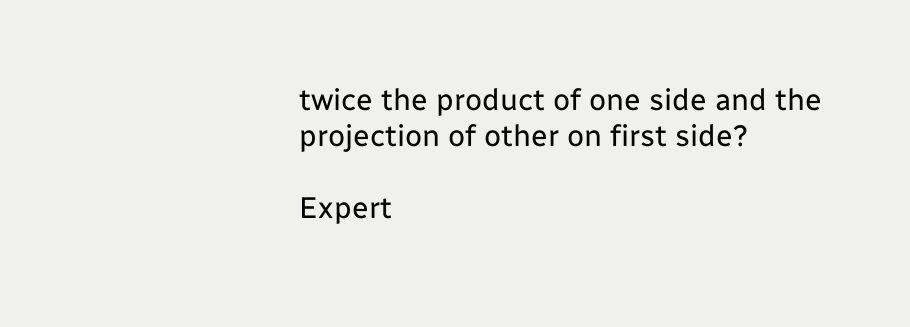twice the product of one side and the projection of other on first side?

Expert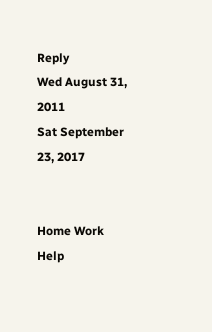Reply
Wed August 31, 2011
Sat September 23, 2017


Home Work Help